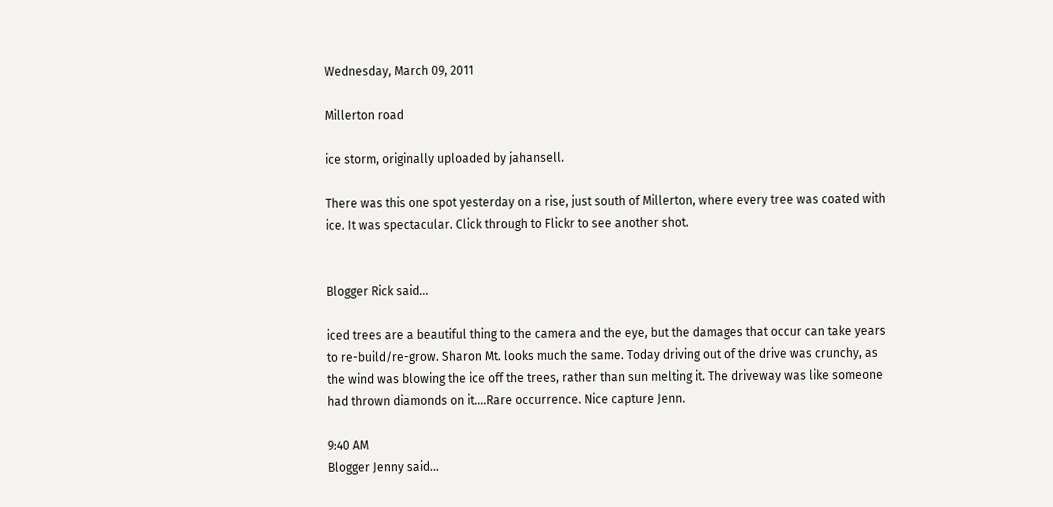Wednesday, March 09, 2011

Millerton road

ice storm, originally uploaded by jahansell.

There was this one spot yesterday on a rise, just south of Millerton, where every tree was coated with ice. It was spectacular. Click through to Flickr to see another shot.


Blogger Rick said...

iced trees are a beautiful thing to the camera and the eye, but the damages that occur can take years to re-build/re-grow. Sharon Mt. looks much the same. Today driving out of the drive was crunchy, as the wind was blowing the ice off the trees, rather than sun melting it. The driveway was like someone had thrown diamonds on it....Rare occurrence. Nice capture Jenn.

9:40 AM
Blogger Jenny said...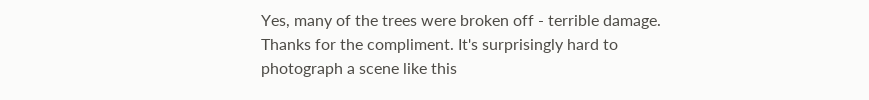Yes, many of the trees were broken off - terrible damage. Thanks for the compliment. It's surprisingly hard to photograph a scene like this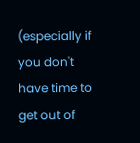(especially if you don't have time to get out of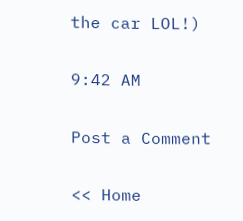the car LOL!)

9:42 AM

Post a Comment

<< Home